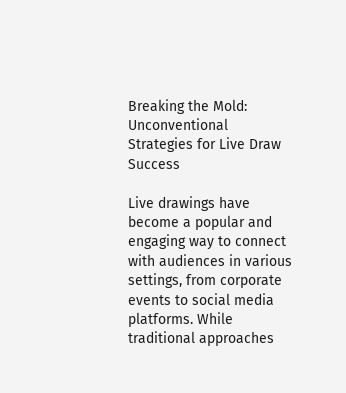Breaking the Mold: Unconventional Strategies for Live Draw Success

Live drawings have become a popular and engaging way to connect with audiences in various settings, from corporate events to social media platforms. While traditional approaches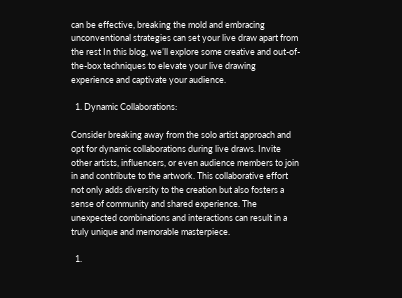can be effective, breaking the mold and embracing unconventional strategies can set your live draw apart from the rest In this blog, we’ll explore some creative and out-of-the-box techniques to elevate your live drawing experience and captivate your audience.

  1. Dynamic Collaborations:

Consider breaking away from the solo artist approach and opt for dynamic collaborations during live draws. Invite other artists, influencers, or even audience members to join in and contribute to the artwork. This collaborative effort not only adds diversity to the creation but also fosters a sense of community and shared experience. The unexpected combinations and interactions can result in a truly unique and memorable masterpiece.

  1.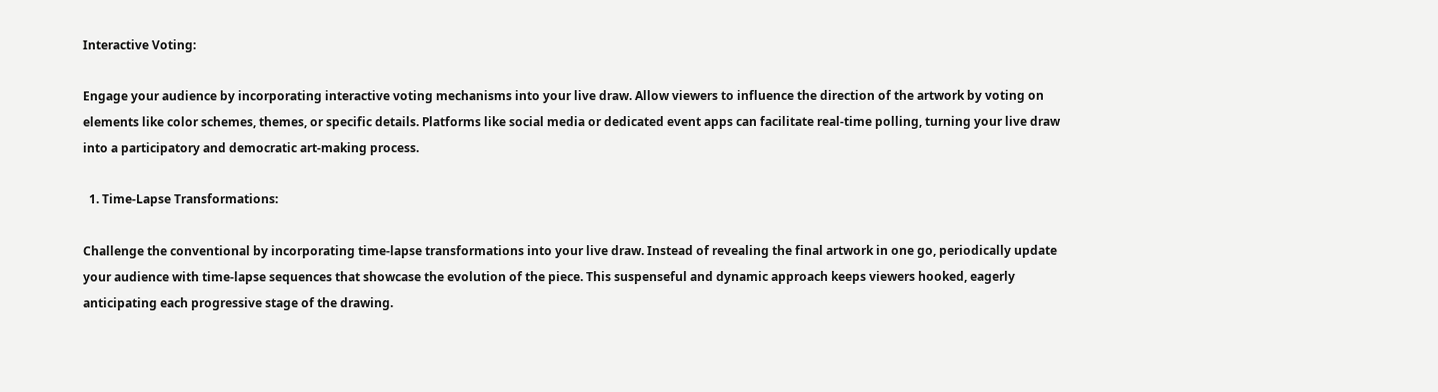Interactive Voting:

Engage your audience by incorporating interactive voting mechanisms into your live draw. Allow viewers to influence the direction of the artwork by voting on elements like color schemes, themes, or specific details. Platforms like social media or dedicated event apps can facilitate real-time polling, turning your live draw into a participatory and democratic art-making process.

  1. Time-Lapse Transformations:

Challenge the conventional by incorporating time-lapse transformations into your live draw. Instead of revealing the final artwork in one go, periodically update your audience with time-lapse sequences that showcase the evolution of the piece. This suspenseful and dynamic approach keeps viewers hooked, eagerly anticipating each progressive stage of the drawing.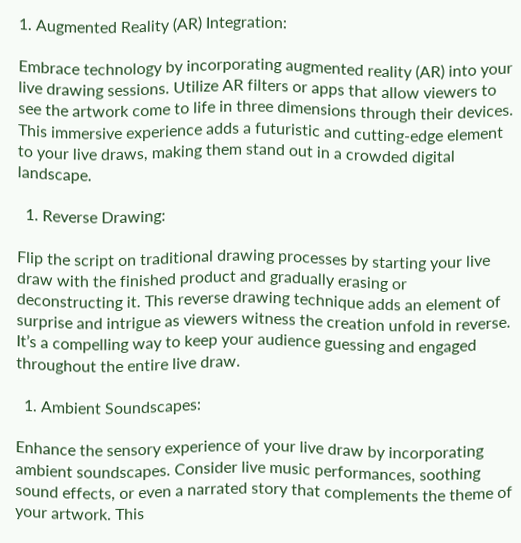1. Augmented Reality (AR) Integration:

Embrace technology by incorporating augmented reality (AR) into your live drawing sessions. Utilize AR filters or apps that allow viewers to see the artwork come to life in three dimensions through their devices. This immersive experience adds a futuristic and cutting-edge element to your live draws, making them stand out in a crowded digital landscape.

  1. Reverse Drawing:

Flip the script on traditional drawing processes by starting your live draw with the finished product and gradually erasing or deconstructing it. This reverse drawing technique adds an element of surprise and intrigue as viewers witness the creation unfold in reverse. It’s a compelling way to keep your audience guessing and engaged throughout the entire live draw.

  1. Ambient Soundscapes:

Enhance the sensory experience of your live draw by incorporating ambient soundscapes. Consider live music performances, soothing sound effects, or even a narrated story that complements the theme of your artwork. This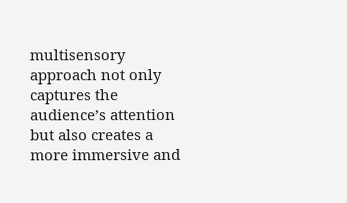multisensory approach not only captures the audience’s attention but also creates a more immersive and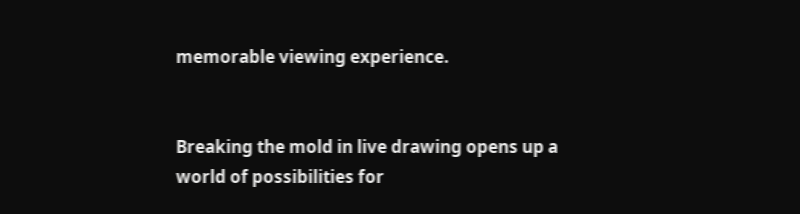memorable viewing experience.


Breaking the mold in live drawing opens up a world of possibilities for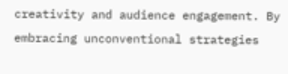creativity and audience engagement. By embracing unconventional strategies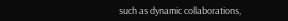such as dynamic collaborations,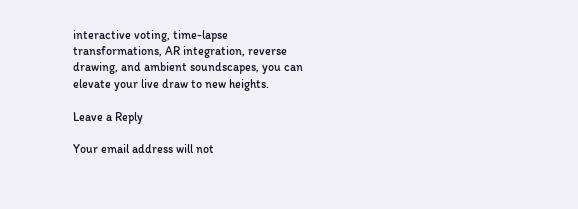interactive voting, time-lapse transformations, AR integration, reverse drawing, and ambient soundscapes, you can elevate your live draw to new heights.

Leave a Reply

Your email address will not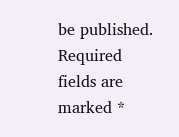be published. Required fields are marked *